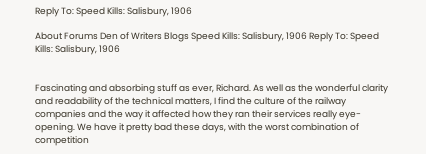Reply To: Speed Kills: Salisbury, 1906

About Forums Den of Writers Blogs Speed Kills: Salisbury, 1906 Reply To: Speed Kills: Salisbury, 1906


Fascinating and absorbing stuff as ever, Richard. As well as the wonderful clarity and readability of the technical matters, I find the culture of the railway companies and the way it affected how they ran their services really eye-opening. We have it pretty bad these days, with the worst combination of competition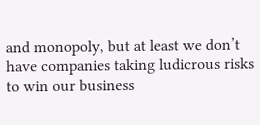and monopoly, but at least we don’t have companies taking ludicrous risks to win our business